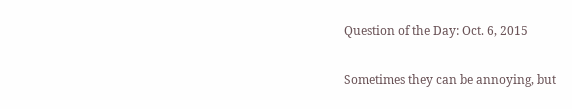Question of the Day: Oct. 6, 2015

Sometimes they can be annoying, but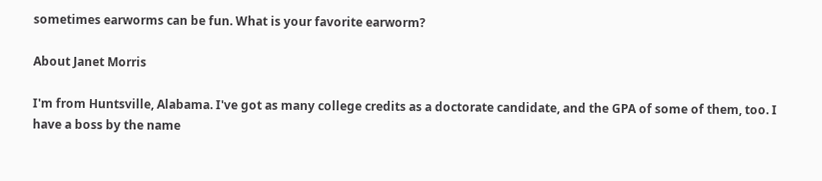sometimes earworms can be fun. What is your favorite earworm?

About Janet Morris

I'm from Huntsville, Alabama. I've got as many college credits as a doctorate candidate, and the GPA of some of them, too. I have a boss by the name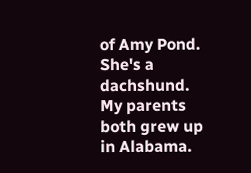of Amy Pond. She's a dachshund. My parents both grew up in Alabama.